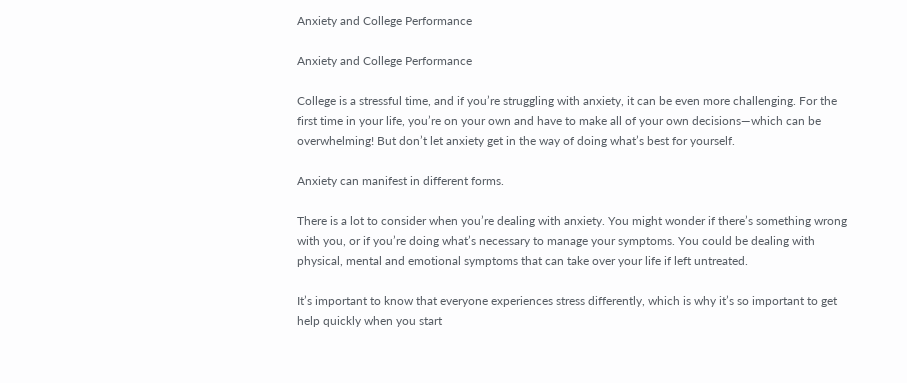Anxiety and College Performance

Anxiety and College Performance

College is a stressful time, and if you’re struggling with anxiety, it can be even more challenging. For the first time in your life, you’re on your own and have to make all of your own decisions—which can be overwhelming! But don’t let anxiety get in the way of doing what’s best for yourself.

Anxiety can manifest in different forms.

There is a lot to consider when you’re dealing with anxiety. You might wonder if there’s something wrong with you, or if you’re doing what’s necessary to manage your symptoms. You could be dealing with physical, mental and emotional symptoms that can take over your life if left untreated.

It’s important to know that everyone experiences stress differently, which is why it’s so important to get help quickly when you start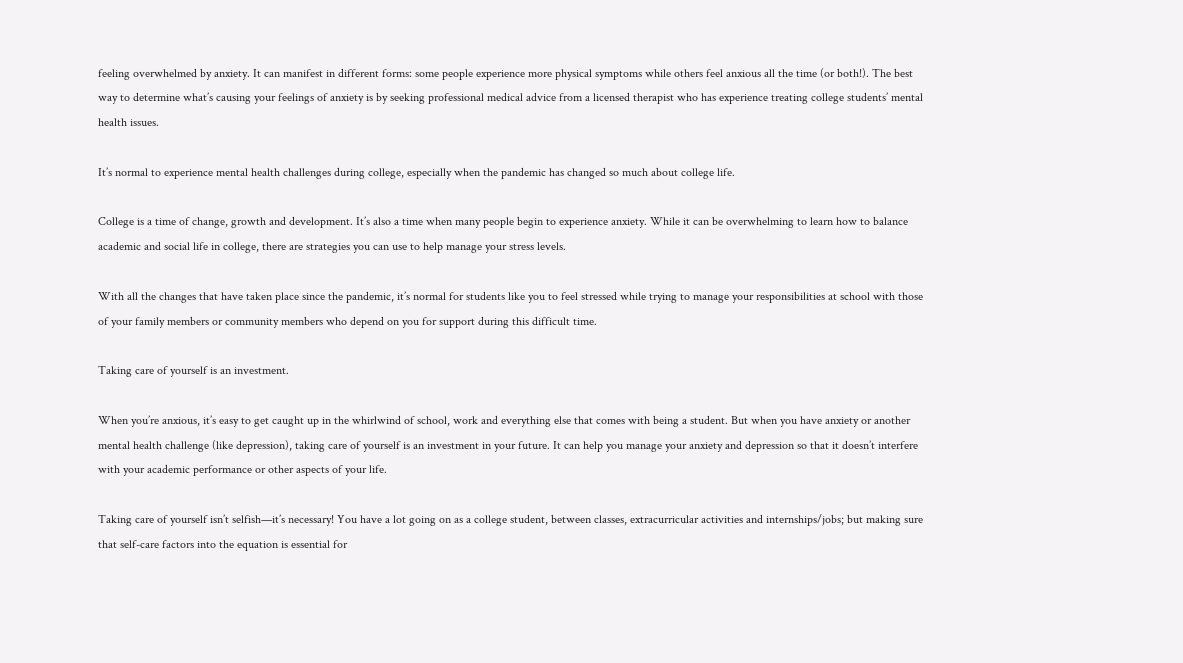feeling overwhelmed by anxiety. It can manifest in different forms: some people experience more physical symptoms while others feel anxious all the time (or both!). The best way to determine what’s causing your feelings of anxiety is by seeking professional medical advice from a licensed therapist who has experience treating college students’ mental health issues.

It’s normal to experience mental health challenges during college, especially when the pandemic has changed so much about college life.

College is a time of change, growth and development. It’s also a time when many people begin to experience anxiety. While it can be overwhelming to learn how to balance academic and social life in college, there are strategies you can use to help manage your stress levels.

With all the changes that have taken place since the pandemic, it’s normal for students like you to feel stressed while trying to manage your responsibilities at school with those of your family members or community members who depend on you for support during this difficult time.

Taking care of yourself is an investment.

When you’re anxious, it’s easy to get caught up in the whirlwind of school, work and everything else that comes with being a student. But when you have anxiety or another mental health challenge (like depression), taking care of yourself is an investment in your future. It can help you manage your anxiety and depression so that it doesn’t interfere with your academic performance or other aspects of your life.

Taking care of yourself isn’t selfish—it’s necessary! You have a lot going on as a college student, between classes, extracurricular activities and internships/jobs; but making sure that self-care factors into the equation is essential for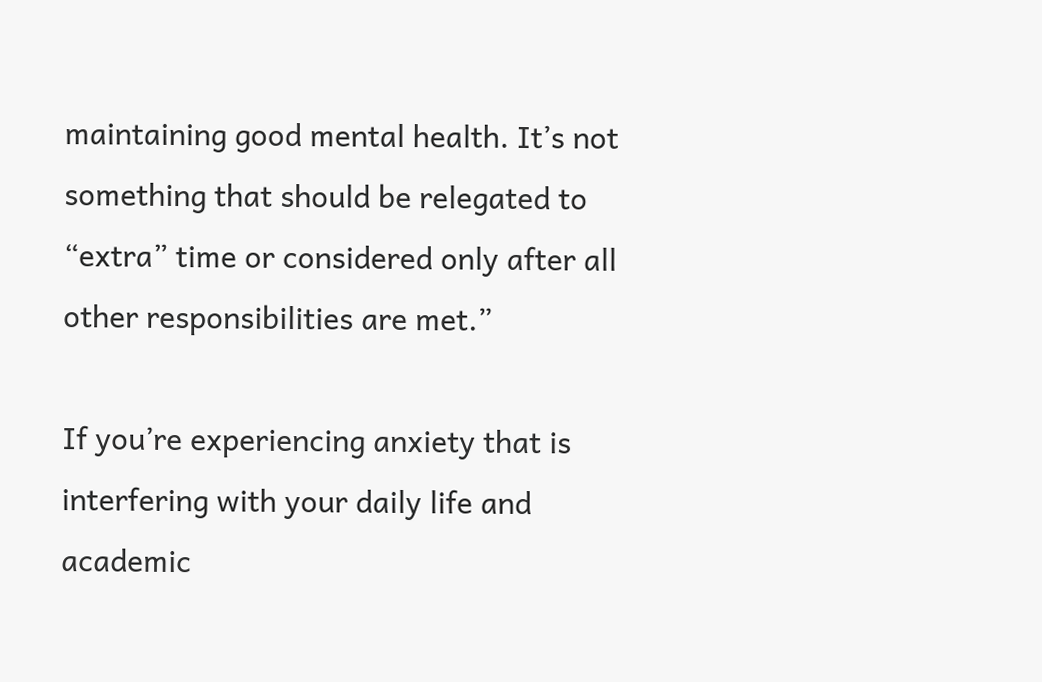maintaining good mental health. It’s not something that should be relegated to “extra” time or considered only after all other responsibilities are met.”

If you’re experiencing anxiety that is interfering with your daily life and academic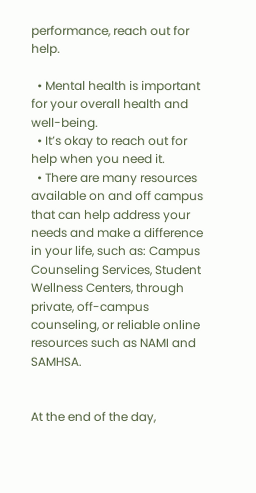performance, reach out for help.

  • Mental health is important for your overall health and well-being.
  • It’s okay to reach out for help when you need it.
  • There are many resources available on and off campus that can help address your needs and make a difference in your life, such as: Campus Counseling Services, Student Wellness Centers, through private, off-campus counseling, or reliable online resources such as NAMI and SAMHSA.


At the end of the day,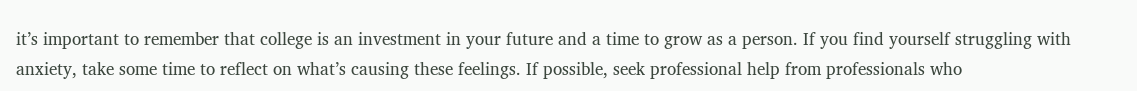it’s important to remember that college is an investment in your future and a time to grow as a person. If you find yourself struggling with anxiety, take some time to reflect on what’s causing these feelings. If possible, seek professional help from professionals who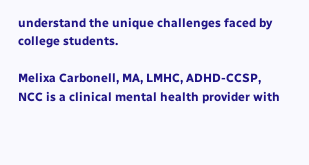understand the unique challenges faced by college students.

Melixa Carbonell, MA, LMHC, ADHD-CCSP, NCC is a clinical mental health provider with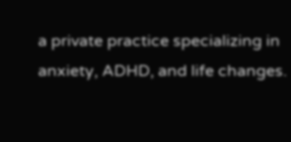a private practice specializing in anxiety, ADHD, and life changes.